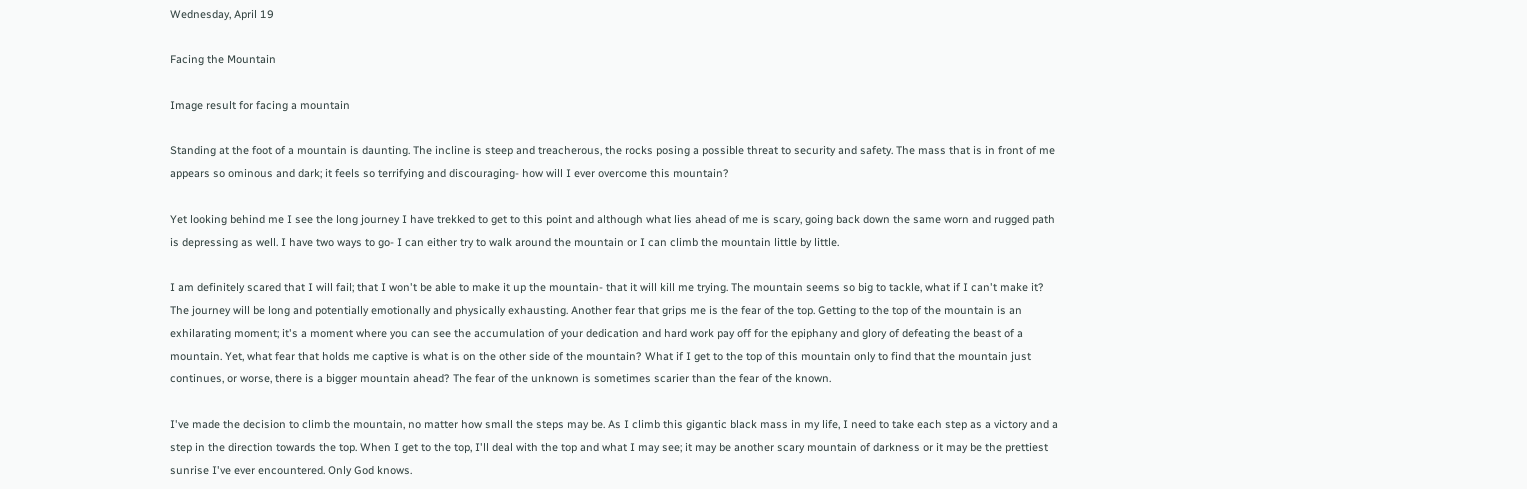Wednesday, April 19

Facing the Mountain

Image result for facing a mountain

Standing at the foot of a mountain is daunting. The incline is steep and treacherous, the rocks posing a possible threat to security and safety. The mass that is in front of me appears so ominous and dark; it feels so terrifying and discouraging- how will I ever overcome this mountain?

Yet looking behind me I see the long journey I have trekked to get to this point and although what lies ahead of me is scary, going back down the same worn and rugged path is depressing as well. I have two ways to go- I can either try to walk around the mountain or I can climb the mountain little by little.

I am definitely scared that I will fail; that I won't be able to make it up the mountain- that it will kill me trying. The mountain seems so big to tackle, what if I can't make it? The journey will be long and potentially emotionally and physically exhausting. Another fear that grips me is the fear of the top. Getting to the top of the mountain is an exhilarating moment; it's a moment where you can see the accumulation of your dedication and hard work pay off for the epiphany and glory of defeating the beast of a mountain. Yet, what fear that holds me captive is what is on the other side of the mountain? What if I get to the top of this mountain only to find that the mountain just continues, or worse, there is a bigger mountain ahead? The fear of the unknown is sometimes scarier than the fear of the known.

I've made the decision to climb the mountain, no matter how small the steps may be. As I climb this gigantic black mass in my life, I need to take each step as a victory and a step in the direction towards the top. When I get to the top, I'll deal with the top and what I may see; it may be another scary mountain of darkness or it may be the prettiest sunrise I've ever encountered. Only God knows.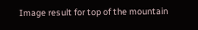Image result for top of the mountain